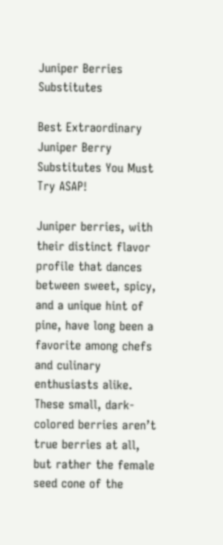Juniper Berries Substitutes

Best Extraordinary Juniper Berry Substitutes You Must Try ASAP!

Juniper berries, with their distinct flavor profile that dances between sweet, spicy, and a unique hint of pine, have long been a favorite among chefs and culinary enthusiasts alike. These small, dark-colored berries aren’t true berries at all, but rather the female seed cone of the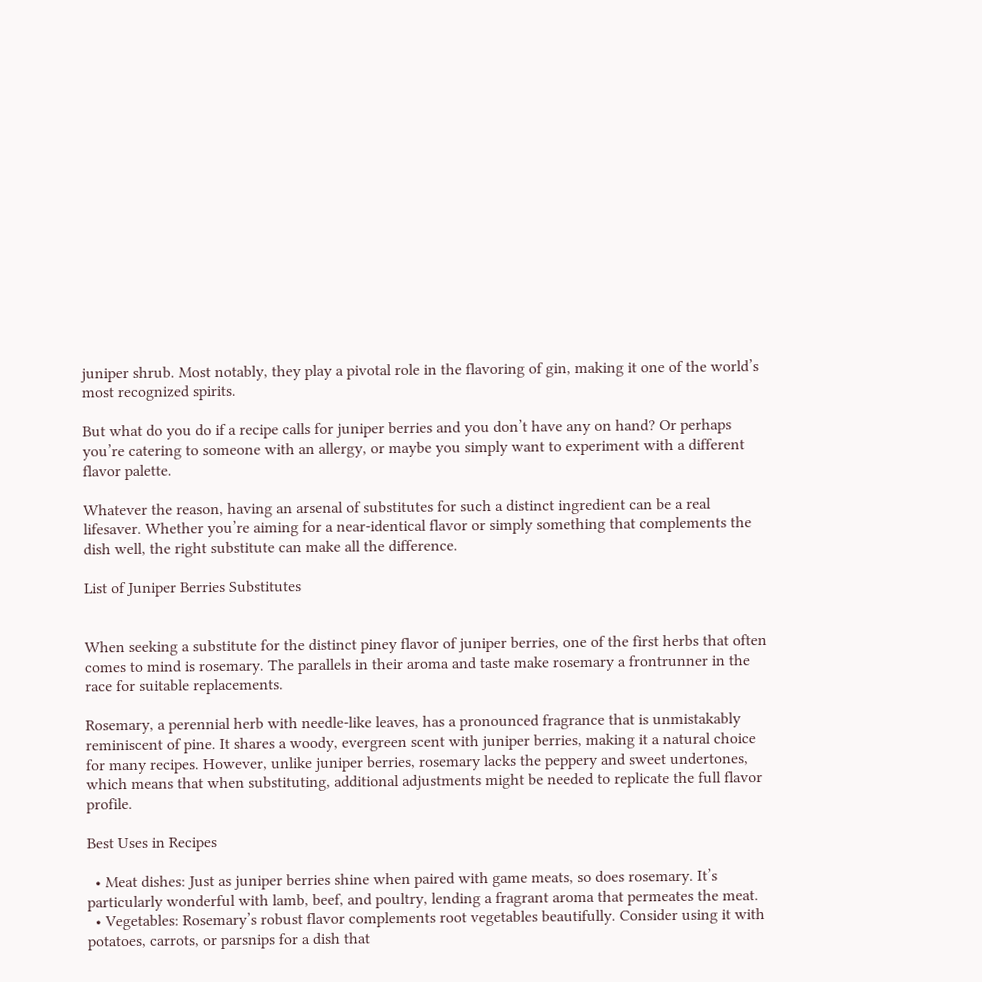juniper shrub. Most notably, they play a pivotal role in the flavoring of gin, making it one of the world’s most recognized spirits.

But what do you do if a recipe calls for juniper berries and you don’t have any on hand? Or perhaps you’re catering to someone with an allergy, or maybe you simply want to experiment with a different flavor palette.

Whatever the reason, having an arsenal of substitutes for such a distinct ingredient can be a real lifesaver. Whether you’re aiming for a near-identical flavor or simply something that complements the dish well, the right substitute can make all the difference.

List of Juniper Berries Substitutes


When seeking a substitute for the distinct piney flavor of juniper berries, one of the first herbs that often comes to mind is rosemary. The parallels in their aroma and taste make rosemary a frontrunner in the race for suitable replacements.

Rosemary, a perennial herb with needle-like leaves, has a pronounced fragrance that is unmistakably reminiscent of pine. It shares a woody, evergreen scent with juniper berries, making it a natural choice for many recipes. However, unlike juniper berries, rosemary lacks the peppery and sweet undertones, which means that when substituting, additional adjustments might be needed to replicate the full flavor profile.

Best Uses in Recipes

  • Meat dishes: Just as juniper berries shine when paired with game meats, so does rosemary. It’s particularly wonderful with lamb, beef, and poultry, lending a fragrant aroma that permeates the meat.
  • Vegetables: Rosemary’s robust flavor complements root vegetables beautifully. Consider using it with potatoes, carrots, or parsnips for a dish that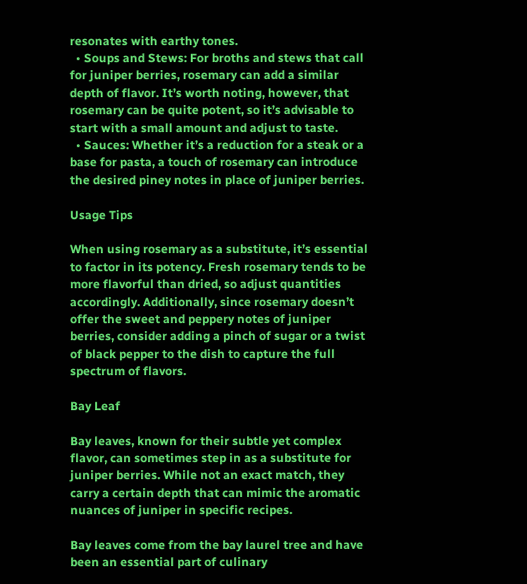resonates with earthy tones.
  • Soups and Stews: For broths and stews that call for juniper berries, rosemary can add a similar depth of flavor. It’s worth noting, however, that rosemary can be quite potent, so it’s advisable to start with a small amount and adjust to taste.
  • Sauces: Whether it’s a reduction for a steak or a base for pasta, a touch of rosemary can introduce the desired piney notes in place of juniper berries.

Usage Tips

When using rosemary as a substitute, it’s essential to factor in its potency. Fresh rosemary tends to be more flavorful than dried, so adjust quantities accordingly. Additionally, since rosemary doesn’t offer the sweet and peppery notes of juniper berries, consider adding a pinch of sugar or a twist of black pepper to the dish to capture the full spectrum of flavors.

Bay Leaf

Bay leaves, known for their subtle yet complex flavor, can sometimes step in as a substitute for juniper berries. While not an exact match, they carry a certain depth that can mimic the aromatic nuances of juniper in specific recipes.

Bay leaves come from the bay laurel tree and have been an essential part of culinary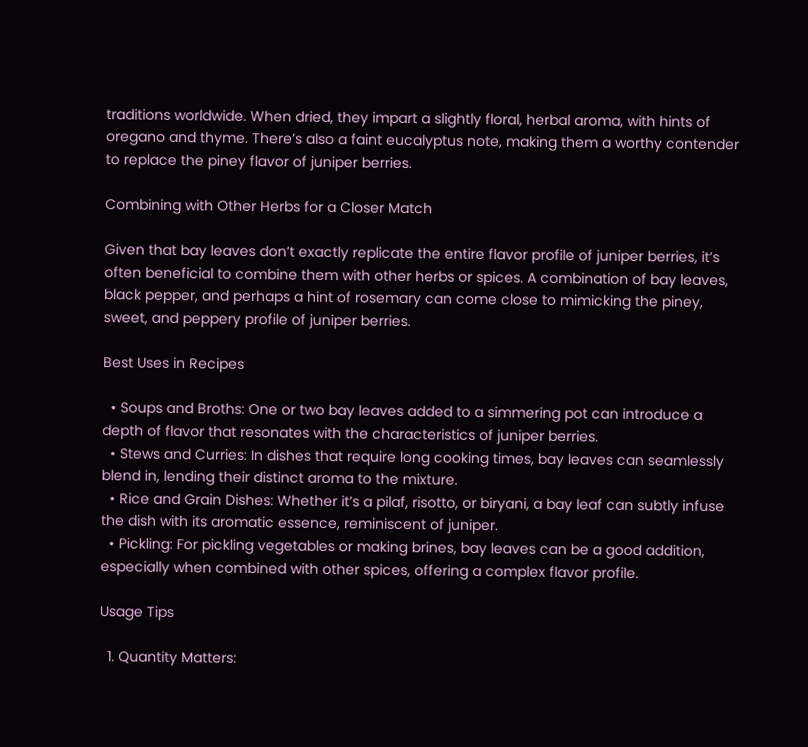traditions worldwide. When dried, they impart a slightly floral, herbal aroma, with hints of oregano and thyme. There’s also a faint eucalyptus note, making them a worthy contender to replace the piney flavor of juniper berries.

Combining with Other Herbs for a Closer Match

Given that bay leaves don’t exactly replicate the entire flavor profile of juniper berries, it’s often beneficial to combine them with other herbs or spices. A combination of bay leaves, black pepper, and perhaps a hint of rosemary can come close to mimicking the piney, sweet, and peppery profile of juniper berries.

Best Uses in Recipes

  • Soups and Broths: One or two bay leaves added to a simmering pot can introduce a depth of flavor that resonates with the characteristics of juniper berries.
  • Stews and Curries: In dishes that require long cooking times, bay leaves can seamlessly blend in, lending their distinct aroma to the mixture.
  • Rice and Grain Dishes: Whether it’s a pilaf, risotto, or biryani, a bay leaf can subtly infuse the dish with its aromatic essence, reminiscent of juniper.
  • Pickling: For pickling vegetables or making brines, bay leaves can be a good addition, especially when combined with other spices, offering a complex flavor profile.

Usage Tips

  1. Quantity Matters: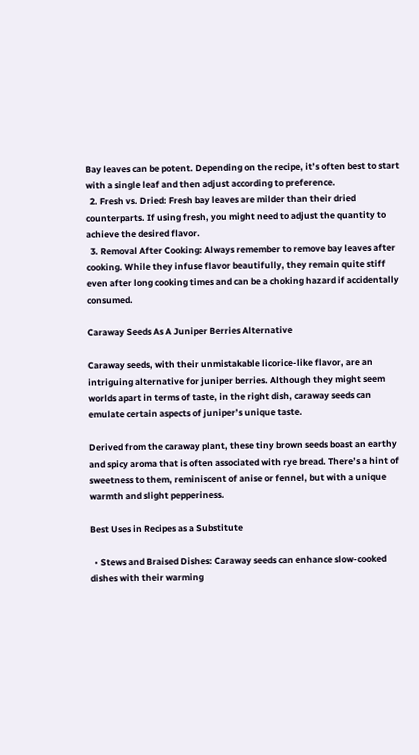Bay leaves can be potent. Depending on the recipe, it’s often best to start with a single leaf and then adjust according to preference.
  2. Fresh vs. Dried: Fresh bay leaves are milder than their dried counterparts. If using fresh, you might need to adjust the quantity to achieve the desired flavor.
  3. Removal After Cooking: Always remember to remove bay leaves after cooking. While they infuse flavor beautifully, they remain quite stiff even after long cooking times and can be a choking hazard if accidentally consumed.

Caraway Seeds As A Juniper Berries Alternative

Caraway seeds, with their unmistakable licorice-like flavor, are an intriguing alternative for juniper berries. Although they might seem worlds apart in terms of taste, in the right dish, caraway seeds can emulate certain aspects of juniper’s unique taste.

Derived from the caraway plant, these tiny brown seeds boast an earthy and spicy aroma that is often associated with rye bread. There’s a hint of sweetness to them, reminiscent of anise or fennel, but with a unique warmth and slight pepperiness.

Best Uses in Recipes as a Substitute

  • Stews and Braised Dishes: Caraway seeds can enhance slow-cooked dishes with their warming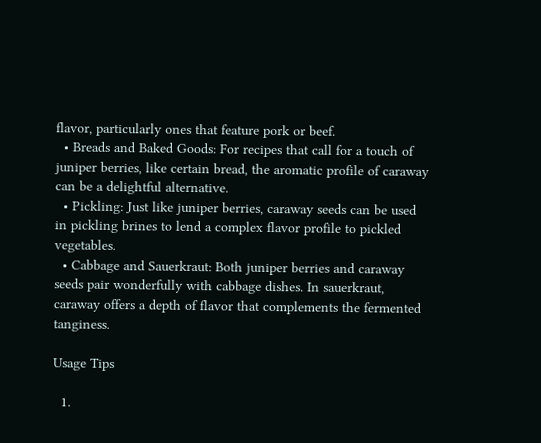flavor, particularly ones that feature pork or beef.
  • Breads and Baked Goods: For recipes that call for a touch of juniper berries, like certain bread, the aromatic profile of caraway can be a delightful alternative.
  • Pickling: Just like juniper berries, caraway seeds can be used in pickling brines to lend a complex flavor profile to pickled vegetables.
  • Cabbage and Sauerkraut: Both juniper berries and caraway seeds pair wonderfully with cabbage dishes. In sauerkraut, caraway offers a depth of flavor that complements the fermented tanginess.

Usage Tips

  1.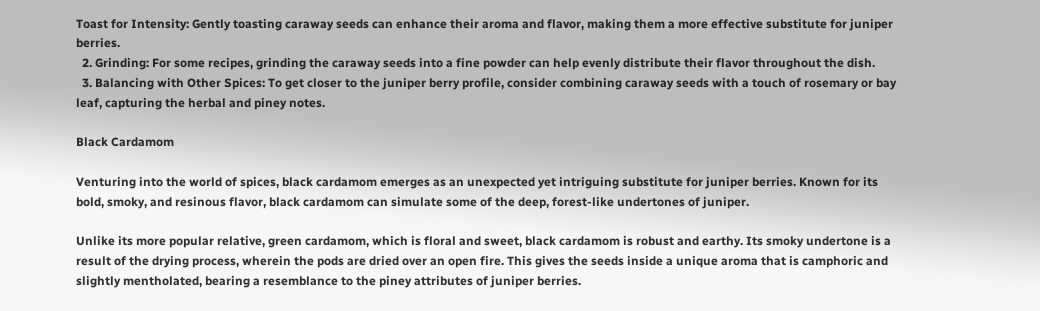Toast for Intensity: Gently toasting caraway seeds can enhance their aroma and flavor, making them a more effective substitute for juniper berries.
  2. Grinding: For some recipes, grinding the caraway seeds into a fine powder can help evenly distribute their flavor throughout the dish.
  3. Balancing with Other Spices: To get closer to the juniper berry profile, consider combining caraway seeds with a touch of rosemary or bay leaf, capturing the herbal and piney notes.

Black Cardamom

Venturing into the world of spices, black cardamom emerges as an unexpected yet intriguing substitute for juniper berries. Known for its bold, smoky, and resinous flavor, black cardamom can simulate some of the deep, forest-like undertones of juniper.

Unlike its more popular relative, green cardamom, which is floral and sweet, black cardamom is robust and earthy. Its smoky undertone is a result of the drying process, wherein the pods are dried over an open fire. This gives the seeds inside a unique aroma that is camphoric and slightly mentholated, bearing a resemblance to the piney attributes of juniper berries.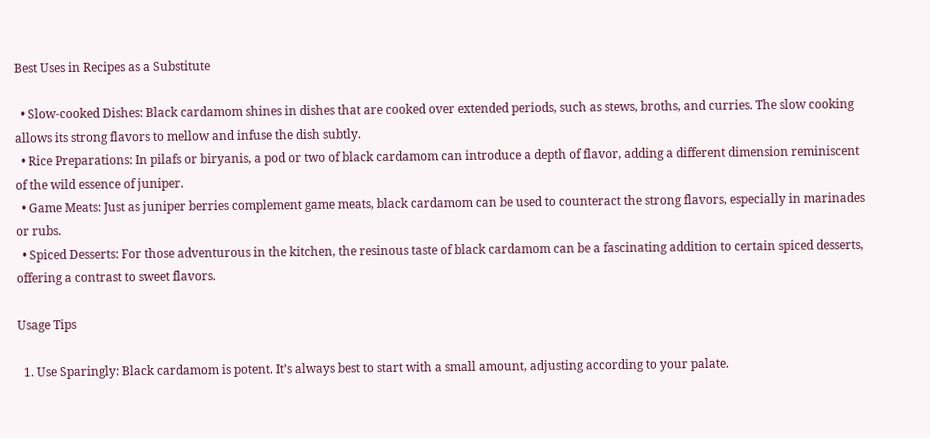Best Uses in Recipes as a Substitute

  • Slow-cooked Dishes: Black cardamom shines in dishes that are cooked over extended periods, such as stews, broths, and curries. The slow cooking allows its strong flavors to mellow and infuse the dish subtly.
  • Rice Preparations: In pilafs or biryanis, a pod or two of black cardamom can introduce a depth of flavor, adding a different dimension reminiscent of the wild essence of juniper.
  • Game Meats: Just as juniper berries complement game meats, black cardamom can be used to counteract the strong flavors, especially in marinades or rubs.
  • Spiced Desserts: For those adventurous in the kitchen, the resinous taste of black cardamom can be a fascinating addition to certain spiced desserts, offering a contrast to sweet flavors.

Usage Tips

  1. Use Sparingly: Black cardamom is potent. It’s always best to start with a small amount, adjusting according to your palate.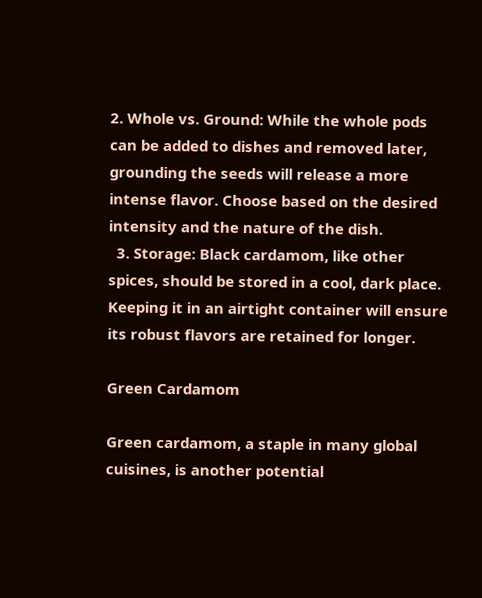2. Whole vs. Ground: While the whole pods can be added to dishes and removed later, grounding the seeds will release a more intense flavor. Choose based on the desired intensity and the nature of the dish.
  3. Storage: Black cardamom, like other spices, should be stored in a cool, dark place. Keeping it in an airtight container will ensure its robust flavors are retained for longer.

Green Cardamom

Green cardamom, a staple in many global cuisines, is another potential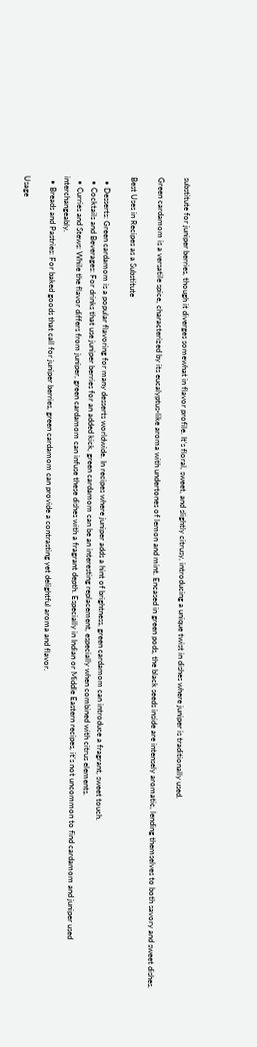substitute for juniper berries, though it diverges somewhat in flavor profile. It’s floral, sweet, and slightly citrusy, introducing a unique twist in dishes where juniper is traditionally used.

Green cardamom is a versatile spice, characterized by its eucalyptus-like aroma with undertones of lemon and mint. Encased in green pods, the black seeds inside are intensely aromatic, lending themselves to both savory and sweet dishes.

Best Uses in Recipes as a Substitute

  • Desserts: Green cardamom is a popular flavoring for many desserts worldwide. In recipes where juniper adds a hint of brightness, green cardamom can introduce a fragrant, sweet touch.
  • Cocktails and Beverages: For drinks that use juniper berries for an added kick, green cardamom can be an interesting replacement, especially when combined with citrus elements.
  • Curries and Stews: While the flavor differs from juniper, green cardamom can infuse these dishes with a fragrant depth. Especially in Indian or Middle Eastern recipes, it’s not uncommon to find cardamom and juniper used interchangeably.
  • Breads and Pastries: For baked goods that call for juniper berries, green cardamom can provide a contrasting yet delightful aroma and flavor.

Usage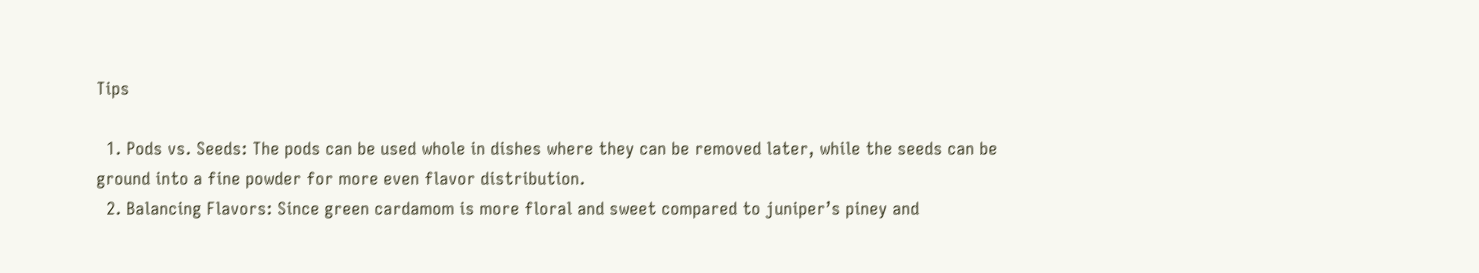Tips

  1. Pods vs. Seeds: The pods can be used whole in dishes where they can be removed later, while the seeds can be ground into a fine powder for more even flavor distribution.
  2. Balancing Flavors: Since green cardamom is more floral and sweet compared to juniper’s piney and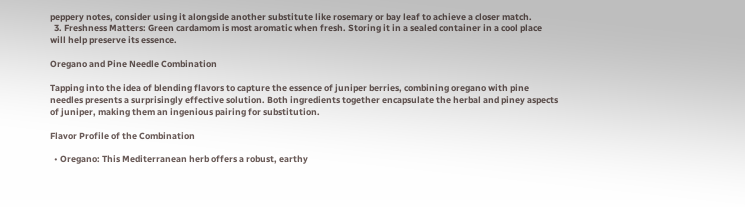peppery notes, consider using it alongside another substitute like rosemary or bay leaf to achieve a closer match.
  3. Freshness Matters: Green cardamom is most aromatic when fresh. Storing it in a sealed container in a cool place will help preserve its essence.

Oregano and Pine Needle Combination

Tapping into the idea of blending flavors to capture the essence of juniper berries, combining oregano with pine needles presents a surprisingly effective solution. Both ingredients together encapsulate the herbal and piney aspects of juniper, making them an ingenious pairing for substitution.

Flavor Profile of the Combination

  • Oregano: This Mediterranean herb offers a robust, earthy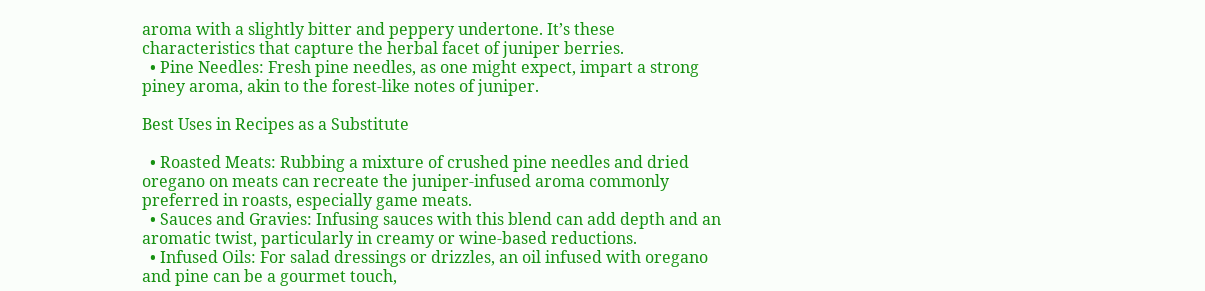aroma with a slightly bitter and peppery undertone. It’s these characteristics that capture the herbal facet of juniper berries.
  • Pine Needles: Fresh pine needles, as one might expect, impart a strong piney aroma, akin to the forest-like notes of juniper.

Best Uses in Recipes as a Substitute

  • Roasted Meats: Rubbing a mixture of crushed pine needles and dried oregano on meats can recreate the juniper-infused aroma commonly preferred in roasts, especially game meats.
  • Sauces and Gravies: Infusing sauces with this blend can add depth and an aromatic twist, particularly in creamy or wine-based reductions.
  • Infused Oils: For salad dressings or drizzles, an oil infused with oregano and pine can be a gourmet touch,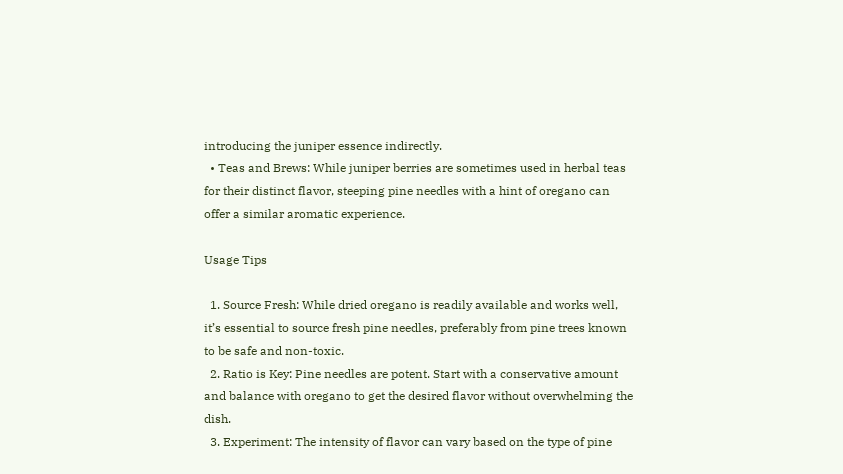introducing the juniper essence indirectly.
  • Teas and Brews: While juniper berries are sometimes used in herbal teas for their distinct flavor, steeping pine needles with a hint of oregano can offer a similar aromatic experience.

Usage Tips

  1. Source Fresh: While dried oregano is readily available and works well, it’s essential to source fresh pine needles, preferably from pine trees known to be safe and non-toxic.
  2. Ratio is Key: Pine needles are potent. Start with a conservative amount and balance with oregano to get the desired flavor without overwhelming the dish.
  3. Experiment: The intensity of flavor can vary based on the type of pine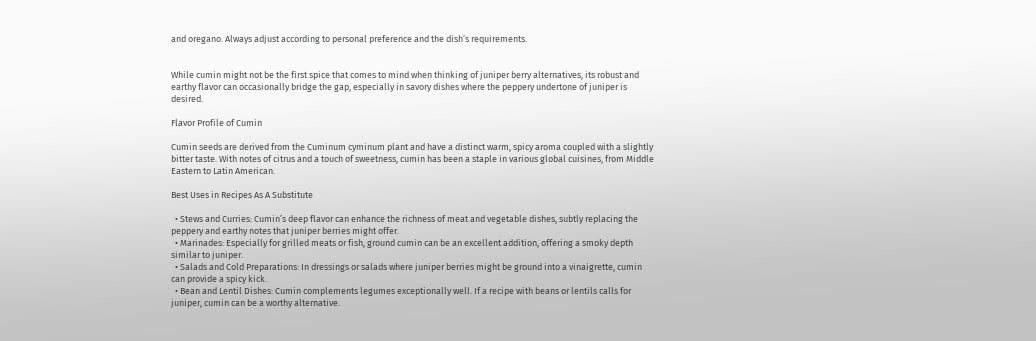and oregano. Always adjust according to personal preference and the dish’s requirements.


While cumin might not be the first spice that comes to mind when thinking of juniper berry alternatives, its robust and earthy flavor can occasionally bridge the gap, especially in savory dishes where the peppery undertone of juniper is desired.

Flavor Profile of Cumin

Cumin seeds are derived from the Cuminum cyminum plant and have a distinct warm, spicy aroma coupled with a slightly bitter taste. With notes of citrus and a touch of sweetness, cumin has been a staple in various global cuisines, from Middle Eastern to Latin American.

Best Uses in Recipes As A Substitute

  • Stews and Curries: Cumin’s deep flavor can enhance the richness of meat and vegetable dishes, subtly replacing the peppery and earthy notes that juniper berries might offer.
  • Marinades: Especially for grilled meats or fish, ground cumin can be an excellent addition, offering a smoky depth similar to juniper.
  • Salads and Cold Preparations: In dressings or salads where juniper berries might be ground into a vinaigrette, cumin can provide a spicy kick.
  • Bean and Lentil Dishes: Cumin complements legumes exceptionally well. If a recipe with beans or lentils calls for juniper, cumin can be a worthy alternative.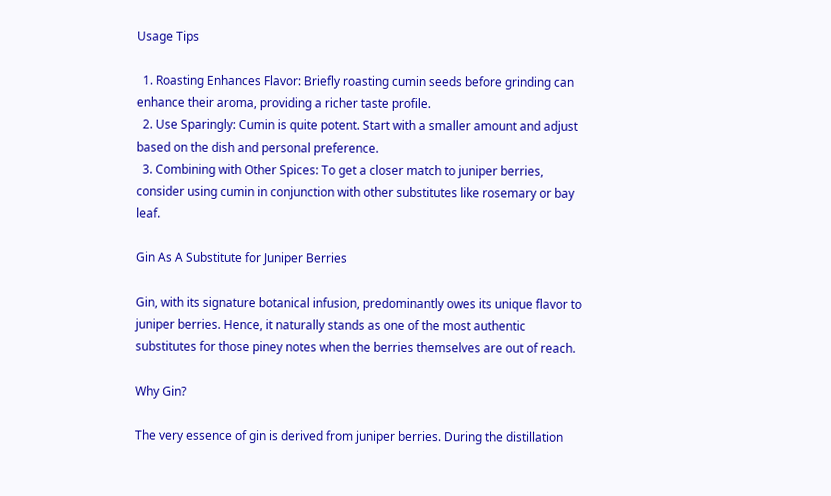Usage Tips

  1. Roasting Enhances Flavor: Briefly roasting cumin seeds before grinding can enhance their aroma, providing a richer taste profile.
  2. Use Sparingly: Cumin is quite potent. Start with a smaller amount and adjust based on the dish and personal preference.
  3. Combining with Other Spices: To get a closer match to juniper berries, consider using cumin in conjunction with other substitutes like rosemary or bay leaf.

Gin As A Substitute for Juniper Berries

Gin, with its signature botanical infusion, predominantly owes its unique flavor to juniper berries. Hence, it naturally stands as one of the most authentic substitutes for those piney notes when the berries themselves are out of reach.

Why Gin?

The very essence of gin is derived from juniper berries. During the distillation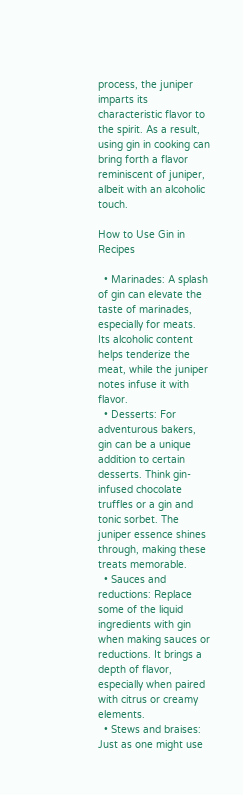process, the juniper imparts its characteristic flavor to the spirit. As a result, using gin in cooking can bring forth a flavor reminiscent of juniper, albeit with an alcoholic touch.

How to Use Gin in Recipes

  • Marinades: A splash of gin can elevate the taste of marinades, especially for meats. Its alcoholic content helps tenderize the meat, while the juniper notes infuse it with flavor.
  • Desserts: For adventurous bakers, gin can be a unique addition to certain desserts. Think gin-infused chocolate truffles or a gin and tonic sorbet. The juniper essence shines through, making these treats memorable.
  • Sauces and reductions: Replace some of the liquid ingredients with gin when making sauces or reductions. It brings a depth of flavor, especially when paired with citrus or creamy elements.
  • Stews and braises: Just as one might use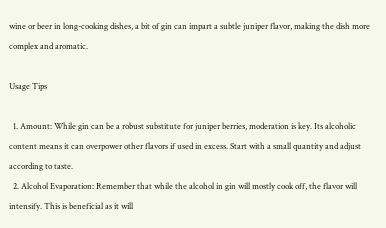wine or beer in long-cooking dishes, a bit of gin can impart a subtle juniper flavor, making the dish more complex and aromatic.

Usage Tips

  1. Amount: While gin can be a robust substitute for juniper berries, moderation is key. Its alcoholic content means it can overpower other flavors if used in excess. Start with a small quantity and adjust according to taste.
  2. Alcohol Evaporation: Remember that while the alcohol in gin will mostly cook off, the flavor will intensify. This is beneficial as it will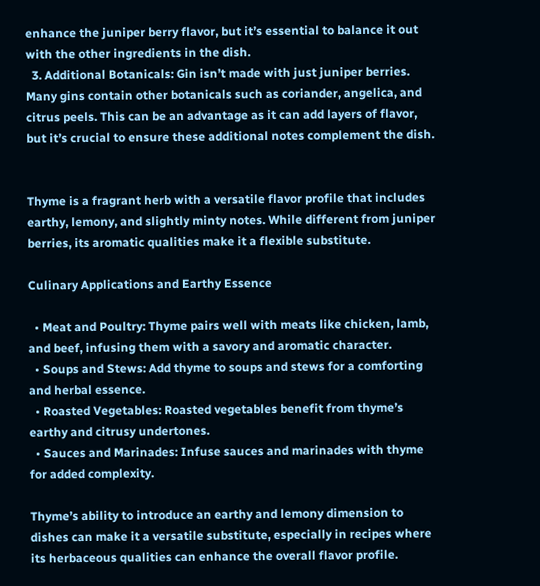enhance the juniper berry flavor, but it’s essential to balance it out with the other ingredients in the dish.
  3. Additional Botanicals: Gin isn’t made with just juniper berries. Many gins contain other botanicals such as coriander, angelica, and citrus peels. This can be an advantage as it can add layers of flavor, but it’s crucial to ensure these additional notes complement the dish.


Thyme is a fragrant herb with a versatile flavor profile that includes earthy, lemony, and slightly minty notes. While different from juniper berries, its aromatic qualities make it a flexible substitute.

Culinary Applications and Earthy Essence

  • Meat and Poultry: Thyme pairs well with meats like chicken, lamb, and beef, infusing them with a savory and aromatic character.
  • Soups and Stews: Add thyme to soups and stews for a comforting and herbal essence.
  • Roasted Vegetables: Roasted vegetables benefit from thyme’s earthy and citrusy undertones.
  • Sauces and Marinades: Infuse sauces and marinades with thyme for added complexity.

Thyme’s ability to introduce an earthy and lemony dimension to dishes can make it a versatile substitute, especially in recipes where its herbaceous qualities can enhance the overall flavor profile.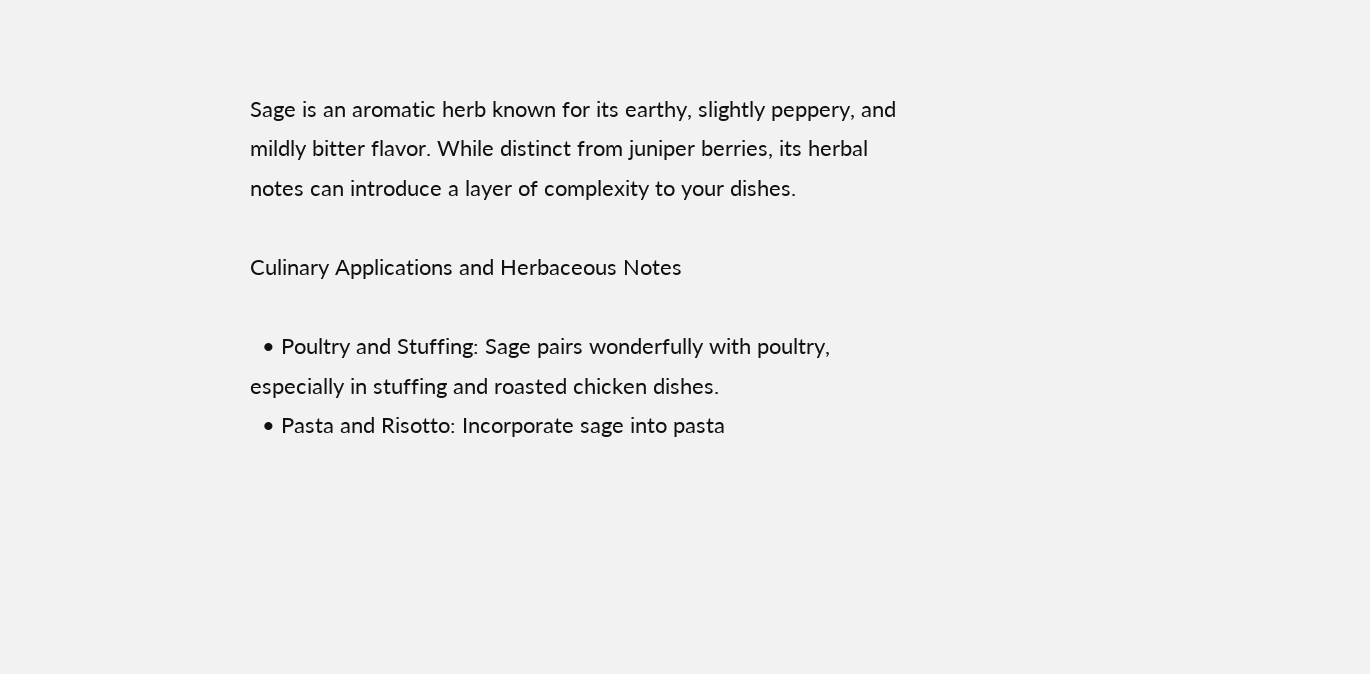Sage is an aromatic herb known for its earthy, slightly peppery, and mildly bitter flavor. While distinct from juniper berries, its herbal notes can introduce a layer of complexity to your dishes.

Culinary Applications and Herbaceous Notes

  • Poultry and Stuffing: Sage pairs wonderfully with poultry, especially in stuffing and roasted chicken dishes.
  • Pasta and Risotto: Incorporate sage into pasta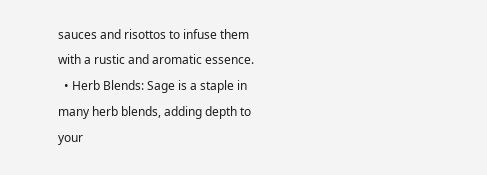sauces and risottos to infuse them with a rustic and aromatic essence.
  • Herb Blends: Sage is a staple in many herb blends, adding depth to your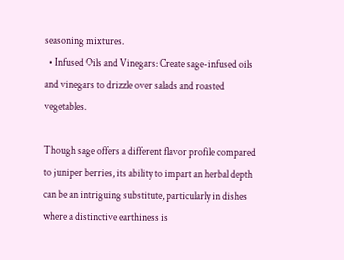seasoning mixtures.
  • Infused Oils and Vinegars: Create sage-infused oils and vinegars to drizzle over salads and roasted vegetables.

Though sage offers a different flavor profile compared to juniper berries, its ability to impart an herbal depth can be an intriguing substitute, particularly in dishes where a distinctive earthiness is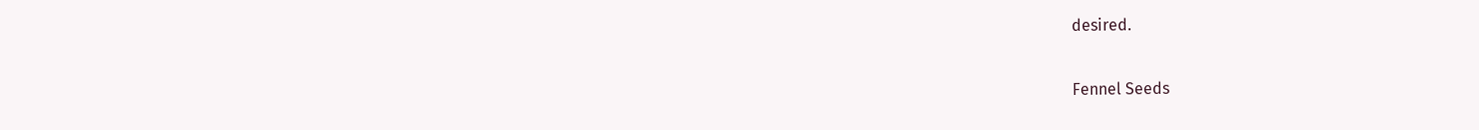desired.

Fennel Seeds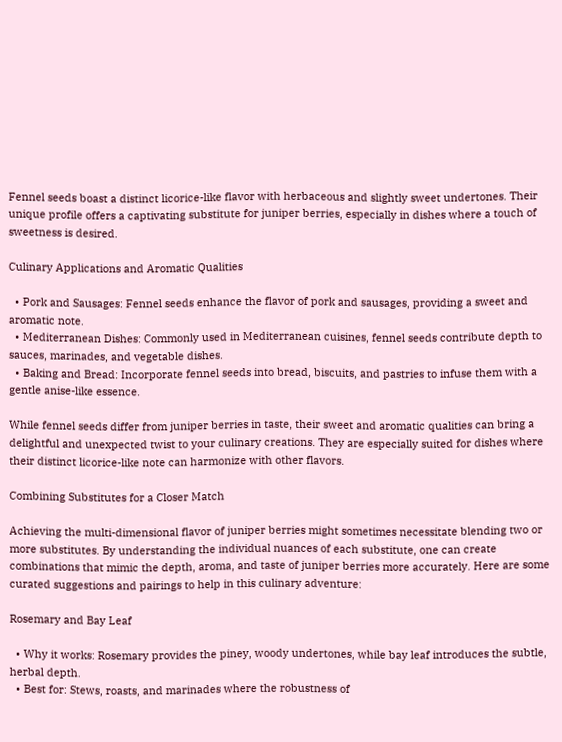Fennel seeds boast a distinct licorice-like flavor with herbaceous and slightly sweet undertones. Their unique profile offers a captivating substitute for juniper berries, especially in dishes where a touch of sweetness is desired.

Culinary Applications and Aromatic Qualities

  • Pork and Sausages: Fennel seeds enhance the flavor of pork and sausages, providing a sweet and aromatic note.
  • Mediterranean Dishes: Commonly used in Mediterranean cuisines, fennel seeds contribute depth to sauces, marinades, and vegetable dishes.
  • Baking and Bread: Incorporate fennel seeds into bread, biscuits, and pastries to infuse them with a gentle anise-like essence.

While fennel seeds differ from juniper berries in taste, their sweet and aromatic qualities can bring a delightful and unexpected twist to your culinary creations. They are especially suited for dishes where their distinct licorice-like note can harmonize with other flavors.

Combining Substitutes for a Closer Match

Achieving the multi-dimensional flavor of juniper berries might sometimes necessitate blending two or more substitutes. By understanding the individual nuances of each substitute, one can create combinations that mimic the depth, aroma, and taste of juniper berries more accurately. Here are some curated suggestions and pairings to help in this culinary adventure:

Rosemary and Bay Leaf

  • Why it works: Rosemary provides the piney, woody undertones, while bay leaf introduces the subtle, herbal depth.
  • Best for: Stews, roasts, and marinades where the robustness of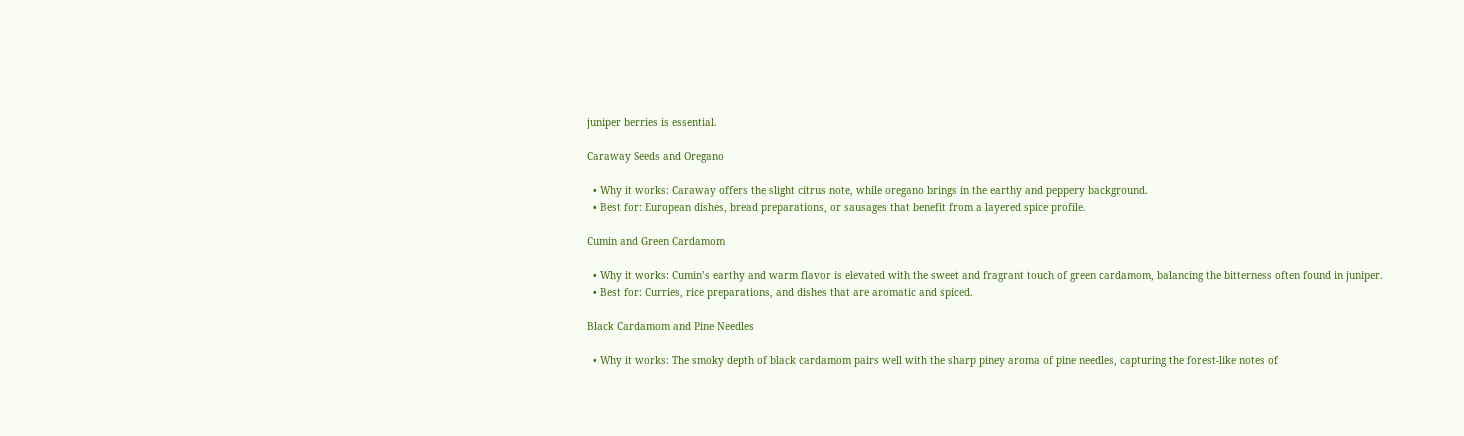juniper berries is essential.

Caraway Seeds and Oregano

  • Why it works: Caraway offers the slight citrus note, while oregano brings in the earthy and peppery background.
  • Best for: European dishes, bread preparations, or sausages that benefit from a layered spice profile.

Cumin and Green Cardamom

  • Why it works: Cumin’s earthy and warm flavor is elevated with the sweet and fragrant touch of green cardamom, balancing the bitterness often found in juniper.
  • Best for: Curries, rice preparations, and dishes that are aromatic and spiced.

Black Cardamom and Pine Needles

  • Why it works: The smoky depth of black cardamom pairs well with the sharp piney aroma of pine needles, capturing the forest-like notes of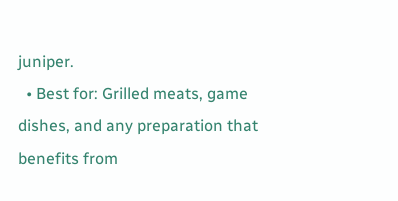juniper.
  • Best for: Grilled meats, game dishes, and any preparation that benefits from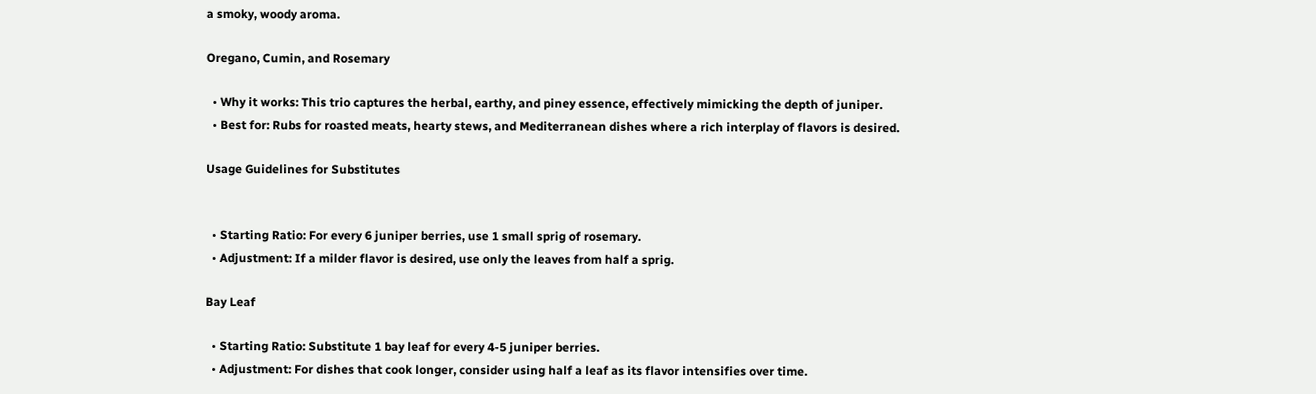a smoky, woody aroma.

Oregano, Cumin, and Rosemary

  • Why it works: This trio captures the herbal, earthy, and piney essence, effectively mimicking the depth of juniper.
  • Best for: Rubs for roasted meats, hearty stews, and Mediterranean dishes where a rich interplay of flavors is desired.

Usage Guidelines for Substitutes


  • Starting Ratio: For every 6 juniper berries, use 1 small sprig of rosemary.
  • Adjustment: If a milder flavor is desired, use only the leaves from half a sprig.

Bay Leaf

  • Starting Ratio: Substitute 1 bay leaf for every 4-5 juniper berries.
  • Adjustment: For dishes that cook longer, consider using half a leaf as its flavor intensifies over time.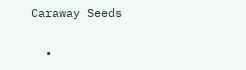Caraway Seeds

  •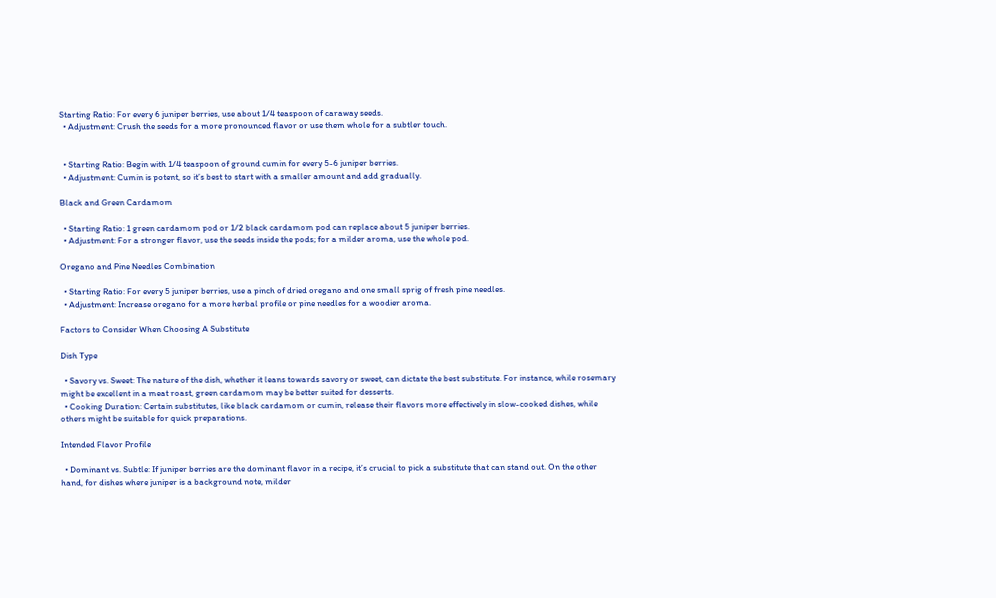Starting Ratio: For every 6 juniper berries, use about 1/4 teaspoon of caraway seeds.
  • Adjustment: Crush the seeds for a more pronounced flavor or use them whole for a subtler touch.


  • Starting Ratio: Begin with 1/4 teaspoon of ground cumin for every 5-6 juniper berries.
  • Adjustment: Cumin is potent, so it’s best to start with a smaller amount and add gradually.

Black and Green Cardamom

  • Starting Ratio: 1 green cardamom pod or 1/2 black cardamom pod can replace about 5 juniper berries.
  • Adjustment: For a stronger flavor, use the seeds inside the pods; for a milder aroma, use the whole pod.

Oregano and Pine Needles Combination

  • Starting Ratio: For every 5 juniper berries, use a pinch of dried oregano and one small sprig of fresh pine needles.
  • Adjustment: Increase oregano for a more herbal profile or pine needles for a woodier aroma.

Factors to Consider When Choosing A Substitute

Dish Type

  • Savory vs. Sweet: The nature of the dish, whether it leans towards savory or sweet, can dictate the best substitute. For instance, while rosemary might be excellent in a meat roast, green cardamom may be better suited for desserts.
  • Cooking Duration: Certain substitutes, like black cardamom or cumin, release their flavors more effectively in slow-cooked dishes, while others might be suitable for quick preparations.

Intended Flavor Profile

  • Dominant vs. Subtle: If juniper berries are the dominant flavor in a recipe, it’s crucial to pick a substitute that can stand out. On the other hand, for dishes where juniper is a background note, milder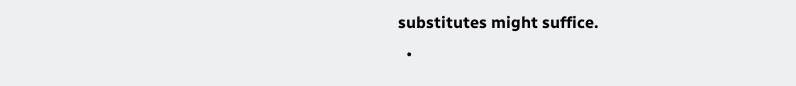substitutes might suffice.
  •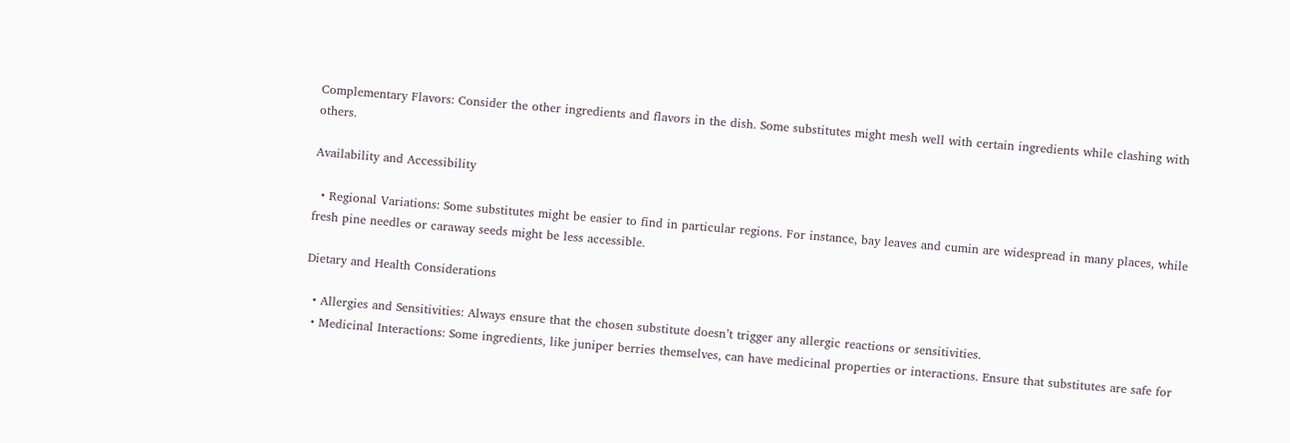Complementary Flavors: Consider the other ingredients and flavors in the dish. Some substitutes might mesh well with certain ingredients while clashing with others.

Availability and Accessibility

  • Regional Variations: Some substitutes might be easier to find in particular regions. For instance, bay leaves and cumin are widespread in many places, while fresh pine needles or caraway seeds might be less accessible.

Dietary and Health Considerations

  • Allergies and Sensitivities: Always ensure that the chosen substitute doesn’t trigger any allergic reactions or sensitivities.
  • Medicinal Interactions: Some ingredients, like juniper berries themselves, can have medicinal properties or interactions. Ensure that substitutes are safe for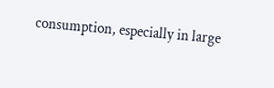consumption, especially in large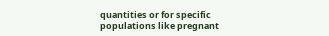quantities or for specific populations like pregnant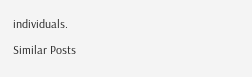individuals.

Similar Posts